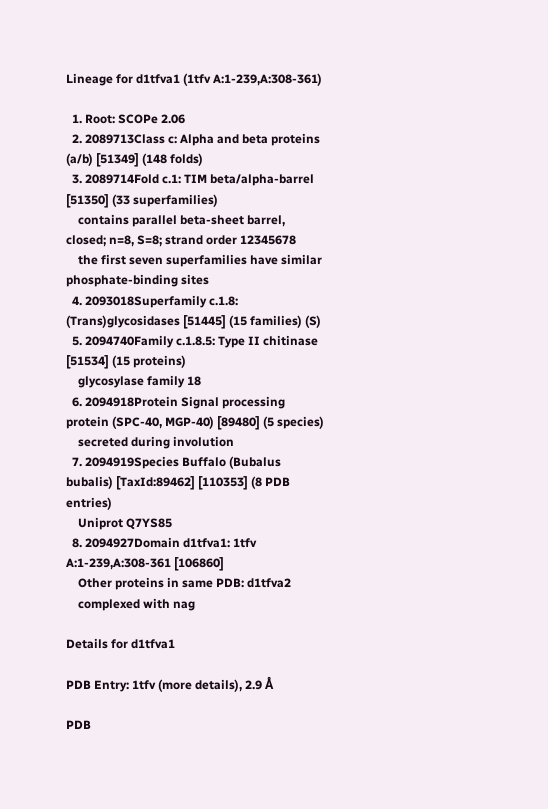Lineage for d1tfva1 (1tfv A:1-239,A:308-361)

  1. Root: SCOPe 2.06
  2. 2089713Class c: Alpha and beta proteins (a/b) [51349] (148 folds)
  3. 2089714Fold c.1: TIM beta/alpha-barrel [51350] (33 superfamilies)
    contains parallel beta-sheet barrel, closed; n=8, S=8; strand order 12345678
    the first seven superfamilies have similar phosphate-binding sites
  4. 2093018Superfamily c.1.8: (Trans)glycosidases [51445] (15 families) (S)
  5. 2094740Family c.1.8.5: Type II chitinase [51534] (15 proteins)
    glycosylase family 18
  6. 2094918Protein Signal processing protein (SPC-40, MGP-40) [89480] (5 species)
    secreted during involution
  7. 2094919Species Buffalo (Bubalus bubalis) [TaxId:89462] [110353] (8 PDB entries)
    Uniprot Q7YS85
  8. 2094927Domain d1tfva1: 1tfv A:1-239,A:308-361 [106860]
    Other proteins in same PDB: d1tfva2
    complexed with nag

Details for d1tfva1

PDB Entry: 1tfv (more details), 2.9 Å

PDB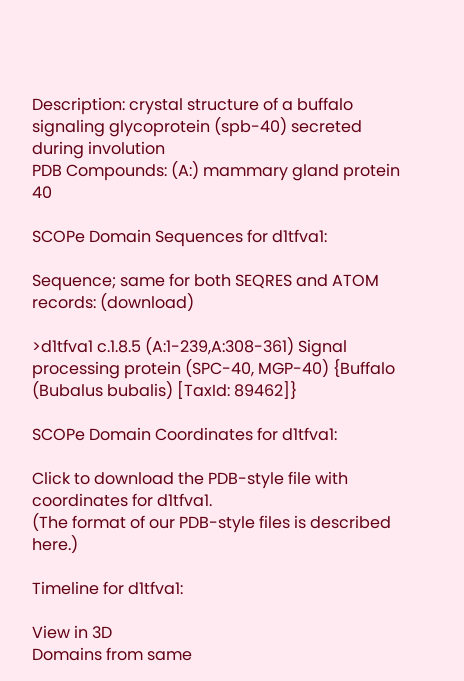Description: crystal structure of a buffalo signaling glycoprotein (spb-40) secreted during involution
PDB Compounds: (A:) mammary gland protein 40

SCOPe Domain Sequences for d1tfva1:

Sequence; same for both SEQRES and ATOM records: (download)

>d1tfva1 c.1.8.5 (A:1-239,A:308-361) Signal processing protein (SPC-40, MGP-40) {Buffalo (Bubalus bubalis) [TaxId: 89462]}

SCOPe Domain Coordinates for d1tfva1:

Click to download the PDB-style file with coordinates for d1tfva1.
(The format of our PDB-style files is described here.)

Timeline for d1tfva1:

View in 3D
Domains from same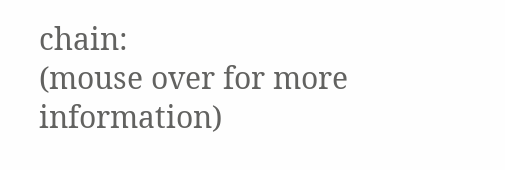chain:
(mouse over for more information)